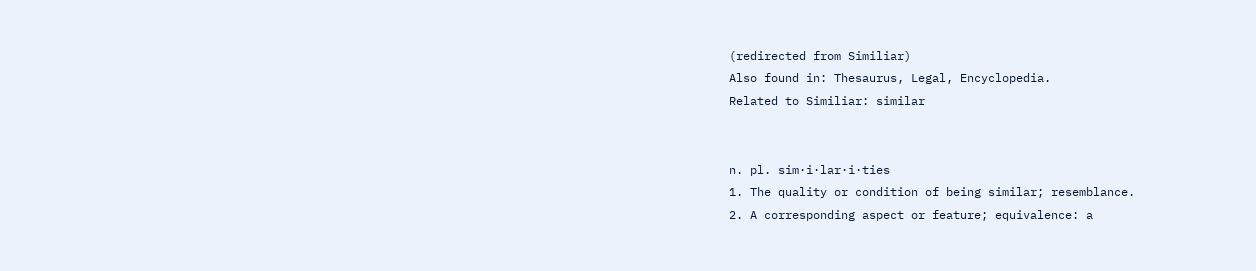(redirected from Similiar)
Also found in: Thesaurus, Legal, Encyclopedia.
Related to Similiar: similar


n. pl. sim·i·lar·i·ties
1. The quality or condition of being similar; resemblance.
2. A corresponding aspect or feature; equivalence: a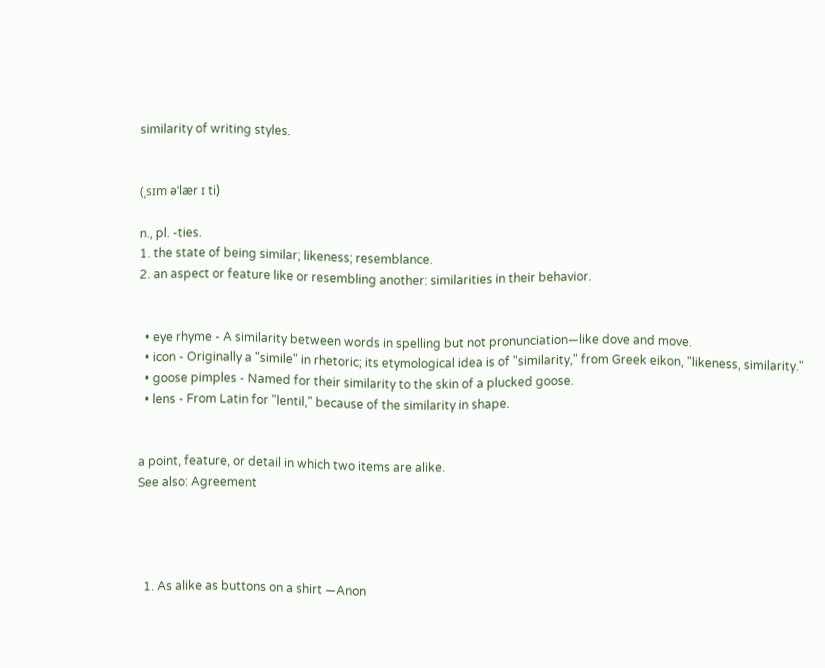similarity of writing styles.


(ˌsɪm əˈlær ɪ ti)

n., pl. -ties.
1. the state of being similar; likeness; resemblance.
2. an aspect or feature like or resembling another: similarities in their behavior.


  • eye rhyme - A similarity between words in spelling but not pronunciation—like dove and move.
  • icon - Originally a "simile" in rhetoric; its etymological idea is of "similarity," from Greek eikon, "likeness, similarity."
  • goose pimples - Named for their similarity to the skin of a plucked goose.
  • lens - From Latin for "lentil," because of the similarity in shape.


a point, feature, or detail in which two items are alike.
See also: Agreement




  1. As alike as buttons on a shirt —Anon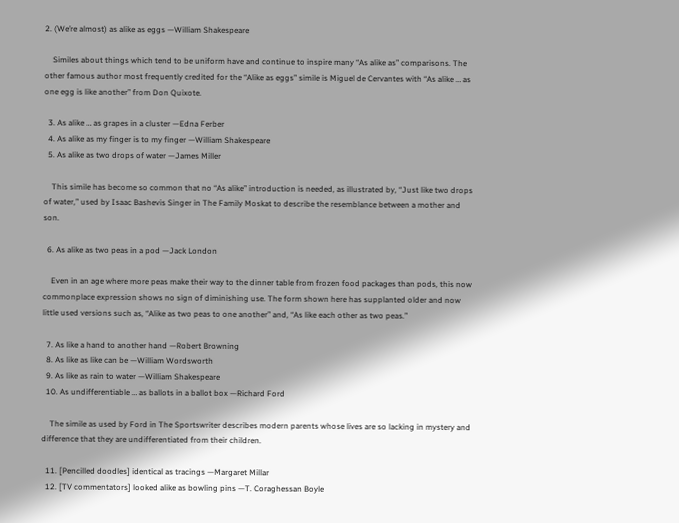2. (We’re almost) as alike as eggs —William Shakespeare

    Similes about things which tend to be uniform have and continue to inspire many “As alike as” comparisons. The other famous author most frequently credited for the “Alike as eggs” simile is Miguel de Cervantes with “As alike … as one egg is like another” from Don Quixote.

  3. As alike … as grapes in a cluster —Edna Ferber
  4. As alike as my finger is to my finger —William Shakespeare
  5. As alike as two drops of water —James Miller

    This simile has become so common that no “As alike” introduction is needed, as illustrated by, “Just like two drops of water,” used by Isaac Bashevis Singer in The Family Moskat to describe the resemblance between a mother and son.

  6. As alike as two peas in a pod —Jack London

    Even in an age where more peas make their way to the dinner table from frozen food packages than pods, this now commonplace expression shows no sign of diminishing use. The form shown here has supplanted older and now little used versions such as, “Alike as two peas to one another” and, “As like each other as two peas.”

  7. As like a hand to another hand —Robert Browning
  8. As like as like can be —William Wordsworth
  9. As like as rain to water —William Shakespeare
  10. As undifferentiable … as ballots in a ballot box —Richard Ford

    The simile as used by Ford in The Sportswriter describes modern parents whose lives are so lacking in mystery and difference that they are undifferentiated from their children.

  11. [Pencilled doodles] identical as tracings —Margaret Millar
  12. [TV commentators] looked alike as bowling pins —T. Coraghessan Boyle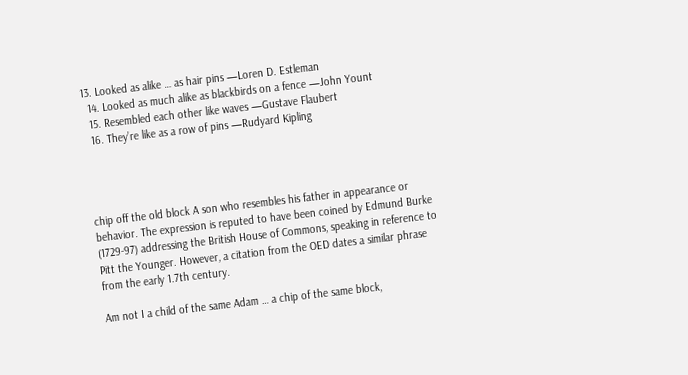13. Looked as alike … as hair pins —Loren D. Estleman
  14. Looked as much alike as blackbirds on a fence —John Yount
  15. Resembled each other like waves —Gustave Flaubert
  16. They’re like as a row of pins —Rudyard Kipling




chip off the old block A son who resembles his father in appearance or behavior. The expression is reputed to have been coined by Edmund Burke (1729-97) addressing the British House of Commons, speaking in reference to Pitt the Younger. However, a citation from the OED dates a similar phrase from the early 1.7th century.

Am not I a child of the same Adam … a chip of the same block,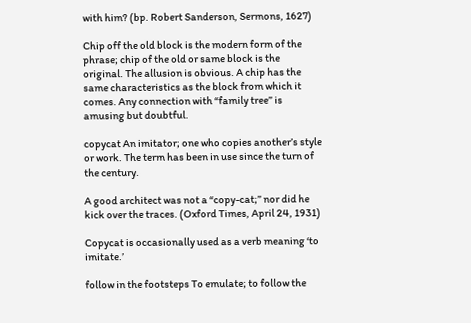with him? (bp. Robert Sanderson, Sermons, 1627)

Chip off the old block is the modern form of the phrase; chip of the old or same block is the original. The allusion is obvious. A chip has the same characteristics as the block from which it comes. Any connection with “family tree” is amusing but doubtful.

copycat An imitator; one who copies another’s style or work. The term has been in use since the turn of the century.

A good architect was not a “copy-cat;” nor did he kick over the traces. (Oxford Times, April 24, 1931)

Copycat is occasionally used as a verb meaning ‘to imitate.’

follow in the footsteps To emulate; to follow the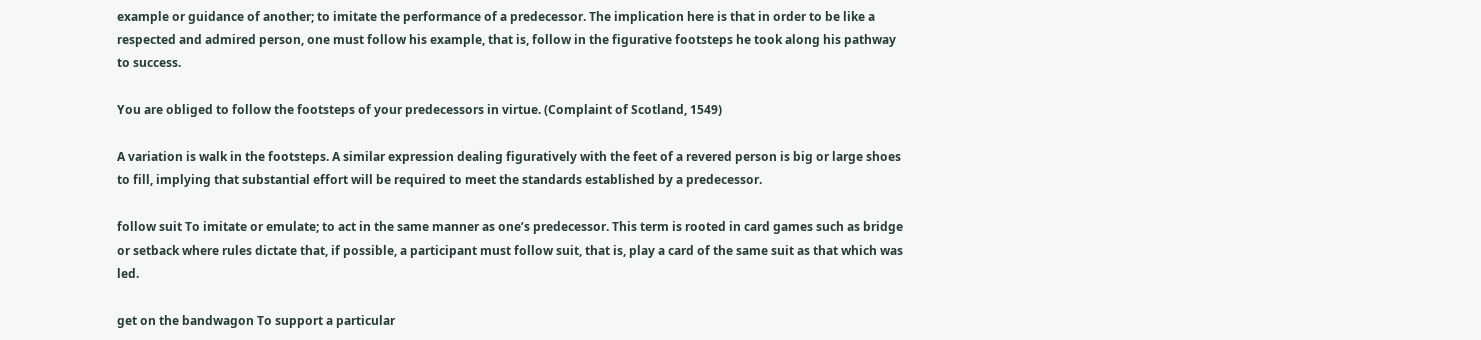example or guidance of another; to imitate the performance of a predecessor. The implication here is that in order to be like a respected and admired person, one must follow his example, that is, follow in the figurative footsteps he took along his pathway to success.

You are obliged to follow the footsteps of your predecessors in virtue. (Complaint of Scotland, 1549)

A variation is walk in the footsteps. A similar expression dealing figuratively with the feet of a revered person is big or large shoes to fill, implying that substantial effort will be required to meet the standards established by a predecessor.

follow suit To imitate or emulate; to act in the same manner as one’s predecessor. This term is rooted in card games such as bridge or setback where rules dictate that, if possible, a participant must follow suit, that is, play a card of the same suit as that which was led.

get on the bandwagon To support a particular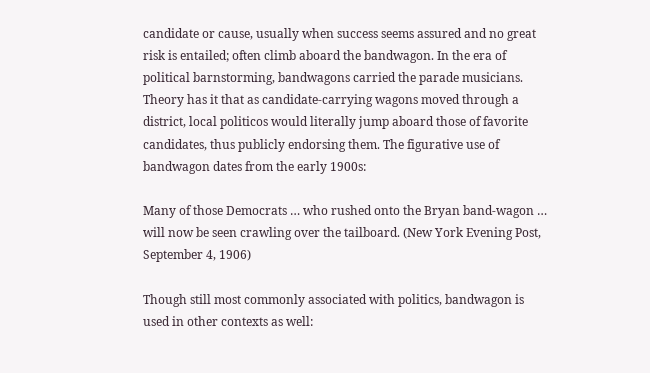candidate or cause, usually when success seems assured and no great risk is entailed; often climb aboard the bandwagon. In the era of political barnstorming, bandwagons carried the parade musicians. Theory has it that as candidate-carrying wagons moved through a district, local politicos would literally jump aboard those of favorite candidates, thus publicly endorsing them. The figurative use of bandwagon dates from the early 1900s:

Many of those Democrats … who rushed onto the Bryan band-wagon … will now be seen crawling over the tailboard. (New York Evening Post, September 4, 1906)

Though still most commonly associated with politics, bandwagon is used in other contexts as well: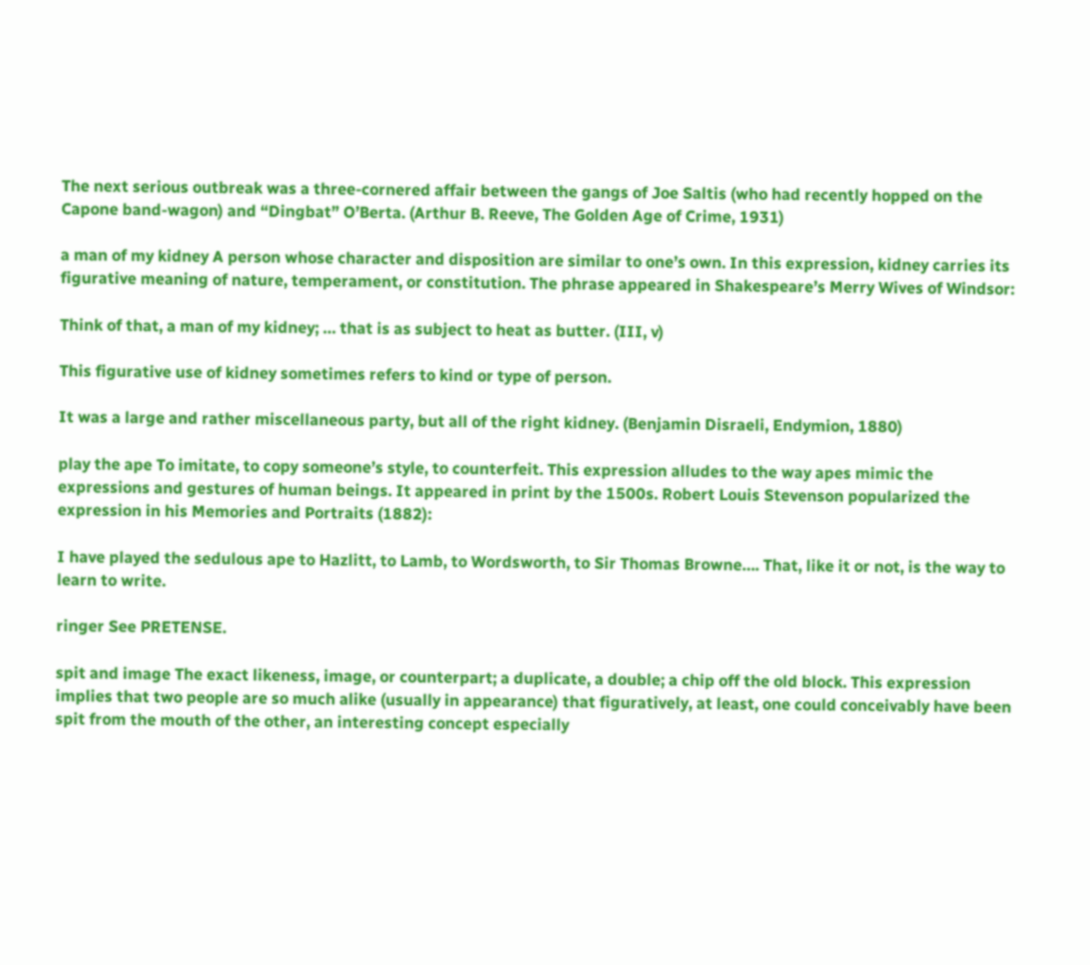The next serious outbreak was a three-cornered affair between the gangs of Joe Saltis (who had recently hopped on the Capone band-wagon) and “Dingbat” O’Berta. (Arthur B. Reeve, The Golden Age of Crime, 1931)

a man of my kidney A person whose character and disposition are similar to one’s own. In this expression, kidney carries its figurative meaning of nature, temperament, or constitution. The phrase appeared in Shakespeare’s Merry Wives of Windsor:

Think of that, a man of my kidney; … that is as subject to heat as butter. (III, v)

This figurative use of kidney sometimes refers to kind or type of person.

It was a large and rather miscellaneous party, but all of the right kidney. (Benjamin Disraeli, Endymion, 1880)

play the ape To imitate, to copy someone’s style, to counterfeit. This expression alludes to the way apes mimic the expressions and gestures of human beings. It appeared in print by the 1500s. Robert Louis Stevenson popularized the expression in his Memories and Portraits (1882):

I have played the sedulous ape to Hazlitt, to Lamb, to Wordsworth, to Sir Thomas Browne…. That, like it or not, is the way to learn to write.

ringer See PRETENSE.

spit and image The exact likeness, image, or counterpart; a duplicate, a double; a chip off the old block. This expression implies that two people are so much alike (usually in appearance) that figuratively, at least, one could conceivably have been spit from the mouth of the other, an interesting concept especially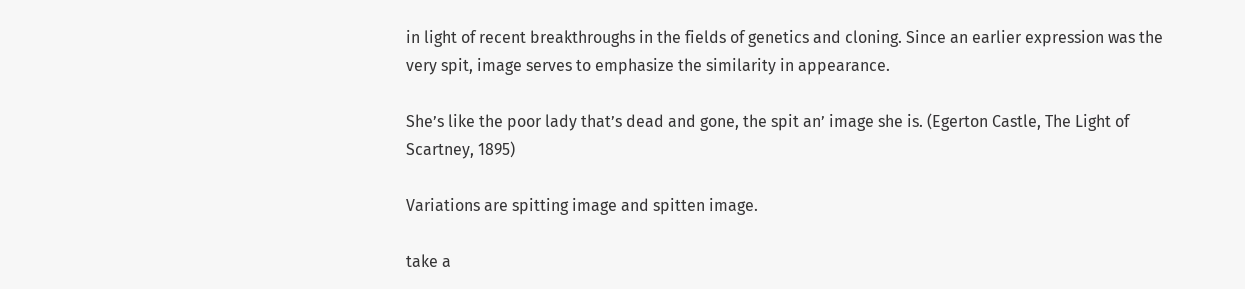in light of recent breakthroughs in the fields of genetics and cloning. Since an earlier expression was the very spit, image serves to emphasize the similarity in appearance.

She’s like the poor lady that’s dead and gone, the spit an’ image she is. (Egerton Castle, The Light of Scartney, 1895)

Variations are spitting image and spitten image.

take a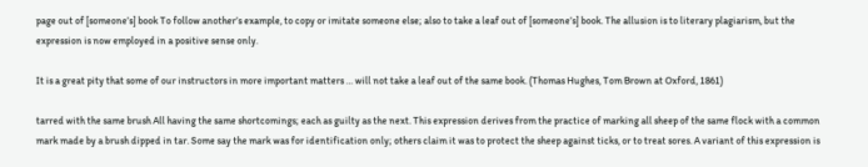page out of [someone’s] book To follow another’s example, to copy or imitate someone else; also to take a leaf out of [someone’s] book. The allusion is to literary plagiarism, but the expression is now employed in a positive sense only.

It is a great pity that some of our instructors in more important matters … will not take a leaf out of the same book. (Thomas Hughes, Tom Brown at Oxford, 1861)

tarred with the same brush All having the same shortcomings; each as guilty as the next. This expression derives from the practice of marking all sheep of the same flock with a common mark made by a brush dipped in tar. Some say the mark was for identification only; others claim it was to protect the sheep against ticks, or to treat sores. A variant of this expression is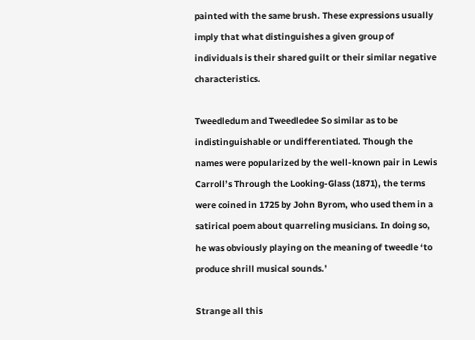painted with the same brush. These expressions usually imply that what distinguishes a given group of individuals is their shared guilt or their similar negative characteristics.

Tweedledum and Tweedledee So similar as to be indistinguishable or undifferentiated. Though the names were popularized by the well-known pair in Lewis Carroll’s Through the Looking-Glass (1871), the terms were coined in 1725 by John Byrom, who used them in a satirical poem about quarreling musicians. In doing so, he was obviously playing on the meaning of tweedle ‘to produce shrill musical sounds.’

Strange all this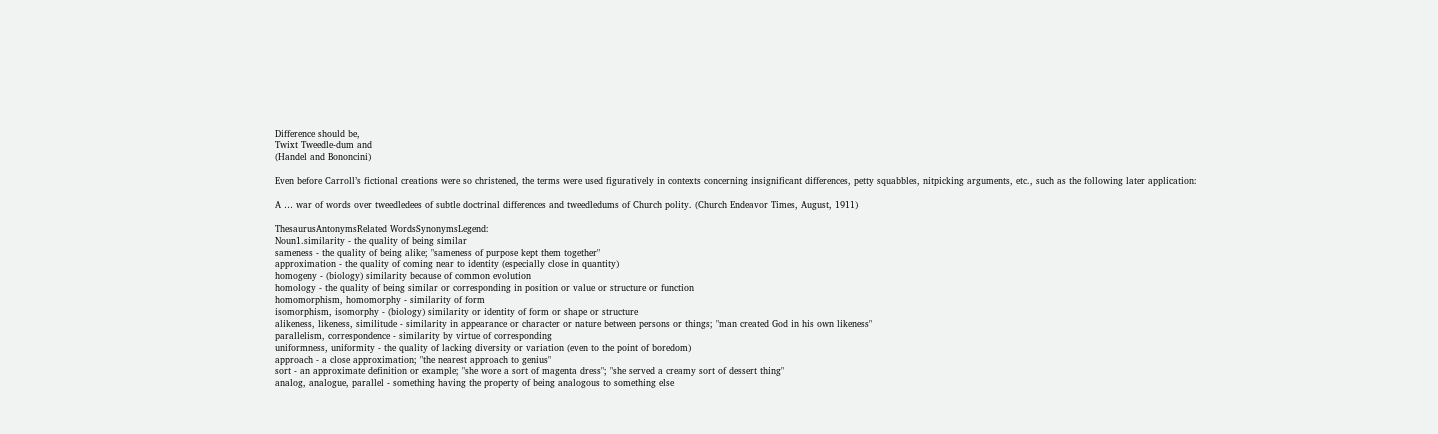Difference should be,
Twixt Tweedle-dum and
(Handel and Bononcini)

Even before Carroll’s fictional creations were so christened, the terms were used figuratively in contexts concerning insignificant differences, petty squabbles, nitpicking arguments, etc., such as the following later application:

A … war of words over tweedledees of subtle doctrinal differences and tweedledums of Church polity. (Church Endeavor Times, August, 1911)

ThesaurusAntonymsRelated WordsSynonymsLegend:
Noun1.similarity - the quality of being similar
sameness - the quality of being alike; "sameness of purpose kept them together"
approximation - the quality of coming near to identity (especially close in quantity)
homogeny - (biology) similarity because of common evolution
homology - the quality of being similar or corresponding in position or value or structure or function
homomorphism, homomorphy - similarity of form
isomorphism, isomorphy - (biology) similarity or identity of form or shape or structure
alikeness, likeness, similitude - similarity in appearance or character or nature between persons or things; "man created God in his own likeness"
parallelism, correspondence - similarity by virtue of corresponding
uniformness, uniformity - the quality of lacking diversity or variation (even to the point of boredom)
approach - a close approximation; "the nearest approach to genius"
sort - an approximate definition or example; "she wore a sort of magenta dress"; "she served a creamy sort of dessert thing"
analog, analogue, parallel - something having the property of being analogous to something else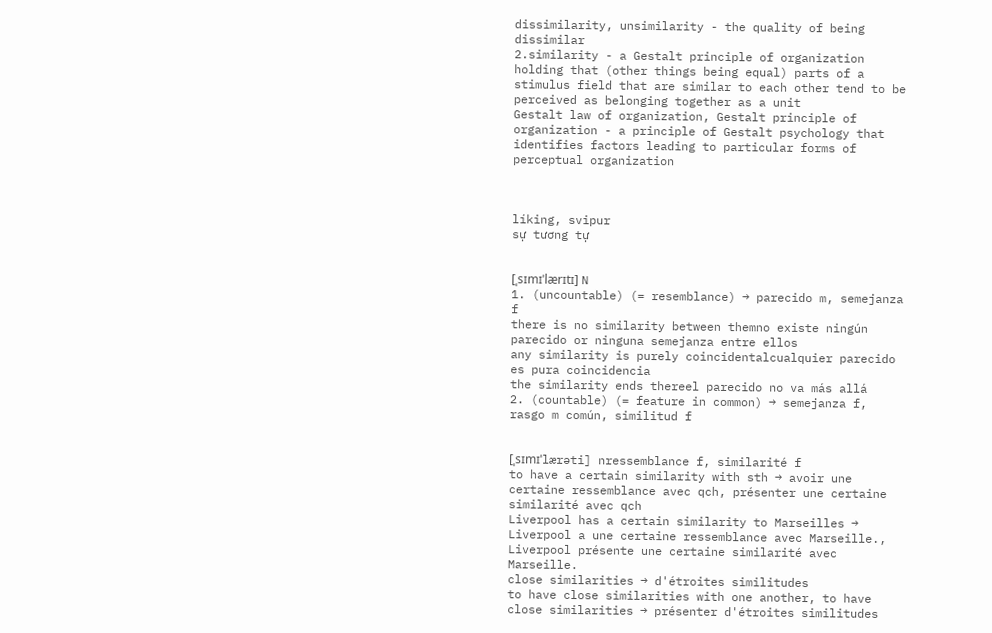dissimilarity, unsimilarity - the quality of being dissimilar
2.similarity - a Gestalt principle of organization holding that (other things being equal) parts of a stimulus field that are similar to each other tend to be perceived as belonging together as a unit
Gestalt law of organization, Gestalt principle of organization - a principle of Gestalt psychology that identifies factors leading to particular forms of perceptual organization



líking, svipur
sự tương tự


[ˌsɪmɪˈlærɪtɪ] N
1. (uncountable) (= resemblance) → parecido m, semejanza f
there is no similarity between themno existe ningún parecido or ninguna semejanza entre ellos
any similarity is purely coincidentalcualquier parecido es pura coincidencia
the similarity ends thereel parecido no va más allá
2. (countable) (= feature in common) → semejanza f, rasgo m común, similitud f


[ˌsɪmɪˈlærəti] nressemblance f, similarité f
to have a certain similarity with sth → avoir une certaine ressemblance avec qch, présenter une certaine similarité avec qch
Liverpool has a certain similarity to Marseilles → Liverpool a une certaine ressemblance avec Marseille., Liverpool présente une certaine similarité avec Marseille.
close similarities → d'étroites similitudes
to have close similarities with one another, to have close similarities → présenter d'étroites similitudes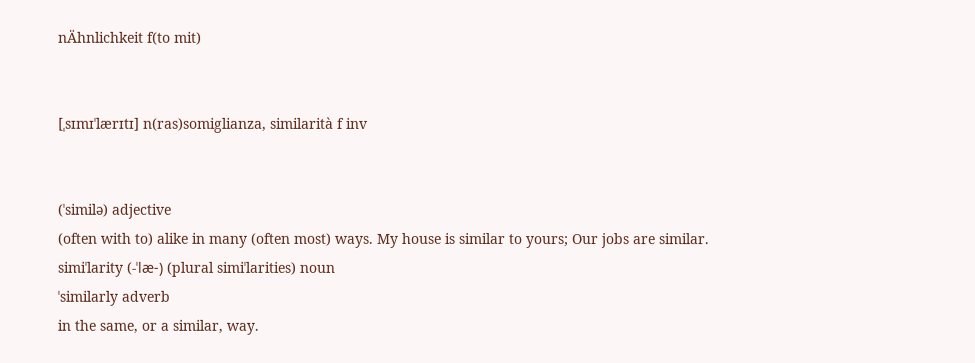nÄhnlichkeit f(to mit)


[ˌsɪmɪˈlærɪtɪ] n(ras)somiglianza, similarità f inv


(ˈsimilə) adjective
(often with to) alike in many (often most) ways. My house is similar to yours; Our jobs are similar.
simiˈlarity (-ˈlӕ-) (plural simiˈlarities) noun
ˈsimilarly adverb
in the same, or a similar, way.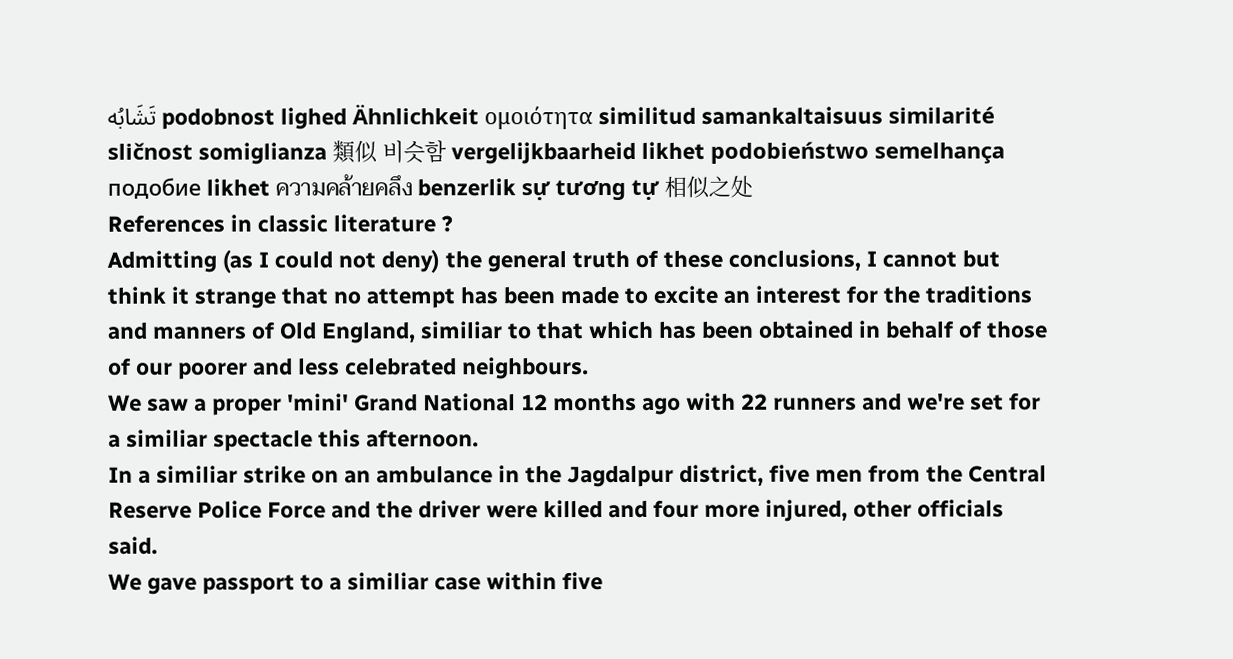تَشَابُه podobnost lighed Ähnlichkeit ομοιότητα similitud samankaltaisuus similarité sličnost somiglianza 類似 비슷함 vergelijkbaarheid likhet podobieństwo semelhança подобие likhet ความคล้ายคลึง benzerlik sự tương tự 相似之处
References in classic literature ?
Admitting (as I could not deny) the general truth of these conclusions, I cannot but think it strange that no attempt has been made to excite an interest for the traditions and manners of Old England, similiar to that which has been obtained in behalf of those of our poorer and less celebrated neighbours.
We saw a proper 'mini' Grand National 12 months ago with 22 runners and we're set for a similiar spectacle this afternoon.
In a similiar strike on an ambulance in the Jagdalpur district, five men from the Central Reserve Police Force and the driver were killed and four more injured, other officials said.
We gave passport to a similiar case within five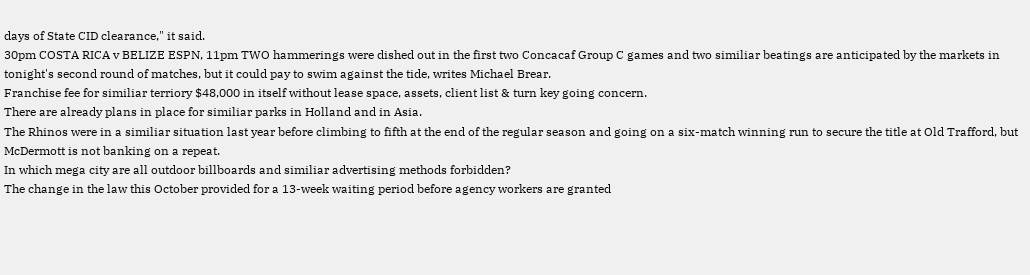days of State CID clearance," it said.
30pm COSTA RICA v BELIZE ESPN, 11pm TWO hammerings were dished out in the first two Concacaf Group C games and two similiar beatings are anticipated by the markets in tonight's second round of matches, but it could pay to swim against the tide, writes Michael Brear.
Franchise fee for similiar terriory $48,000 in itself without lease space, assets, client list & turn key going concern.
There are already plans in place for similiar parks in Holland and in Asia.
The Rhinos were in a similiar situation last year before climbing to fifth at the end of the regular season and going on a six-match winning run to secure the title at Old Trafford, but McDermott is not banking on a repeat.
In which mega city are all outdoor billboards and similiar advertising methods forbidden?
The change in the law this October provided for a 13-week waiting period before agency workers are granted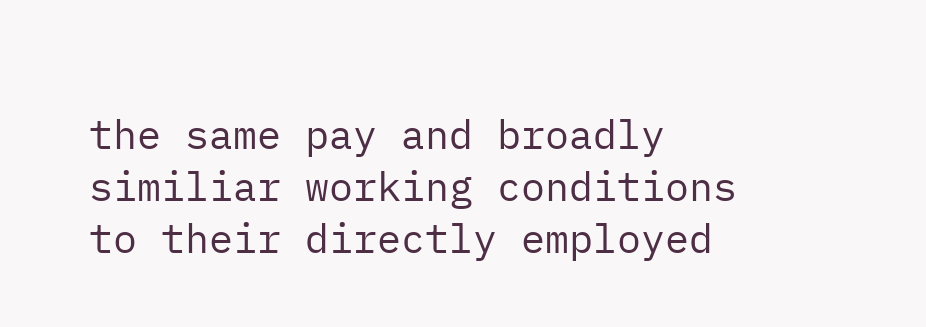the same pay and broadly similiar working conditions to their directly employed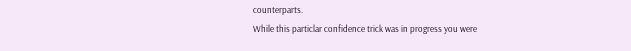counterparts.
While this particlar confidence trick was in progress you were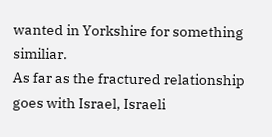wanted in Yorkshire for something similiar.
As far as the fractured relationship goes with Israel, Israeli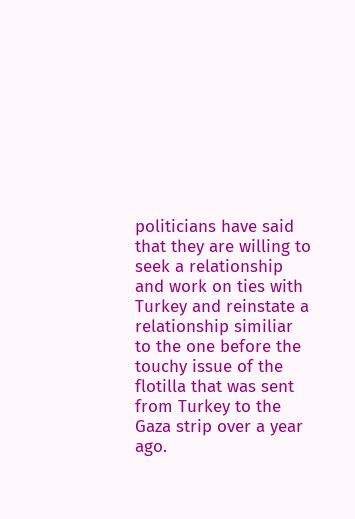politicians have said that they are willing to seek a relationship and work on ties with Turkey and reinstate a relationship similiar to the one before the touchy issue of the flotilla that was sent from Turkey to the Gaza strip over a year ago.